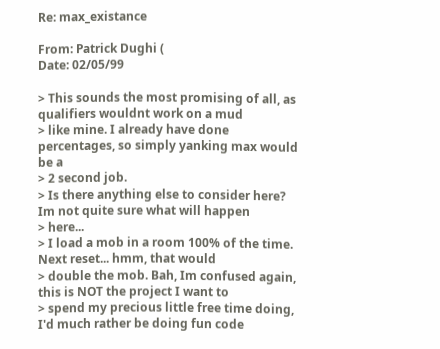Re: max_existance

From: Patrick Dughi (
Date: 02/05/99

> This sounds the most promising of all, as qualifiers wouldnt work on a mud
> like mine. I already have done percentages, so simply yanking max would be a
> 2 second job.
> Is there anything else to consider here? Im not quite sure what will happen
> here...
> I load a mob in a room 100% of the time. Next reset... hmm, that would
> double the mob. Bah, Im confused again, this is NOT the project I want to
> spend my precious little free time doing, I'd much rather be doing fun code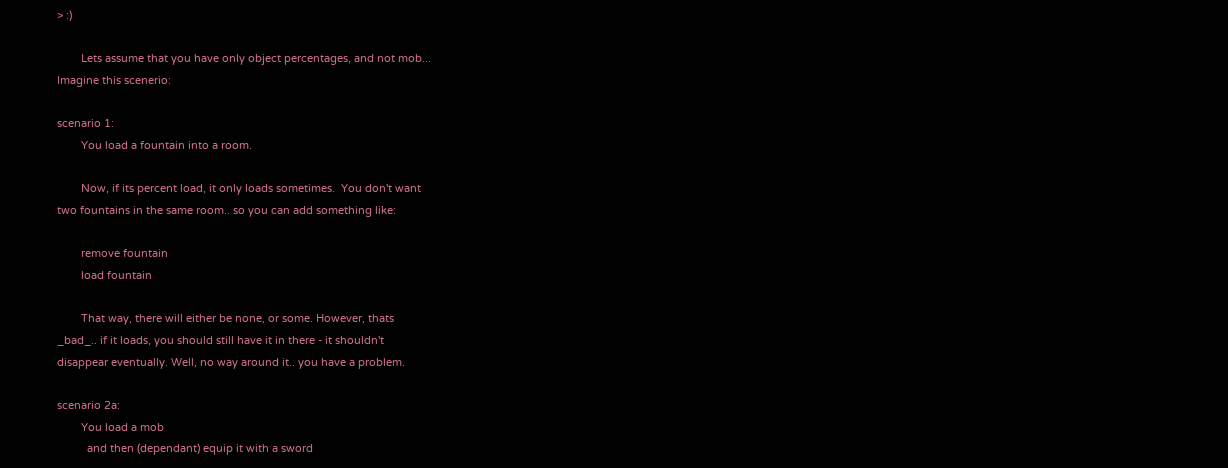> :)

        Lets assume that you have only object percentages, and not mob...
Imagine this scenerio:

scenario 1:
        You load a fountain into a room.

        Now, if its percent load, it only loads sometimes.  You don't want
two fountains in the same room.. so you can add something like:

        remove fountain
        load fountain

        That way, there will either be none, or some. However, thats
_bad_.. if it loads, you should still have it in there - it shouldn't
disappear eventually. Well, no way around it.. you have a problem.

scenario 2a:
        You load a mob
          and then (dependant) equip it with a sword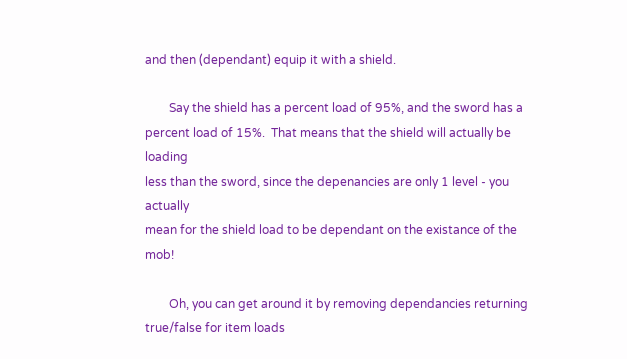and then (dependant) equip it with a shield.

        Say the shield has a percent load of 95%, and the sword has a
percent load of 15%.  That means that the shield will actually be loading
less than the sword, since the depenancies are only 1 level - you actually
mean for the shield load to be dependant on the existance of the mob!

        Oh, you can get around it by removing dependancies returning
true/false for item loads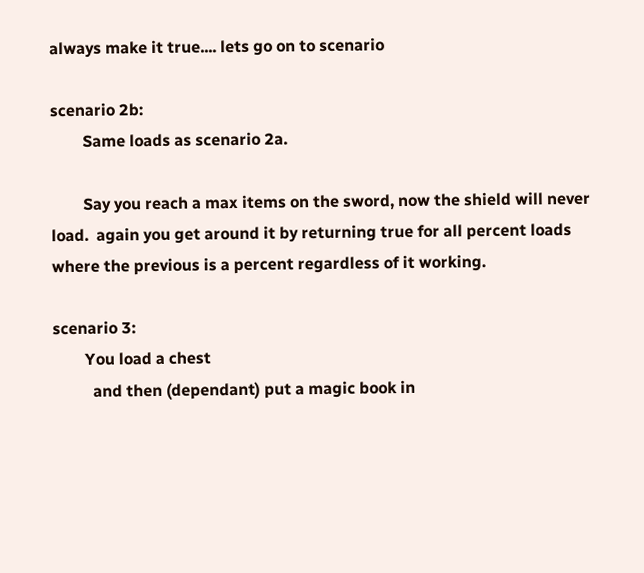always make it true.... lets go on to scenario

scenario 2b:
        Same loads as scenario 2a.

        Say you reach a max items on the sword, now the shield will never
load.  again you get around it by returning true for all percent loads
where the previous is a percent regardless of it working.

scenario 3:
        You load a chest
          and then (dependant) put a magic book in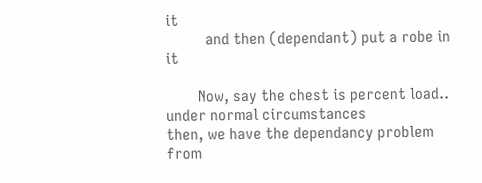it
          and then (dependant) put a robe in it

        Now, say the chest is percent load.. under normal circumstances
then, we have the dependancy problem from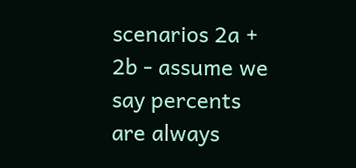scenarios 2a + 2b - assume we
say percents are always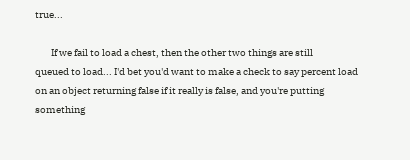true...

        If we fail to load a chest, then the other two things are still
queued to load... I'd bet you'd want to make a check to say percent load
on an object returning false if it really is false, and you're putting
something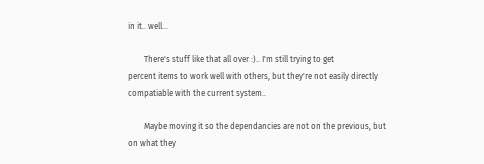in it.. well...

        There's stuff like that all over :).. I'm still trying to get
percent items to work well with others, but they're not easily directly
compatiable with the current system..

        Maybe moving it so the dependancies are not on the previous, but
on what they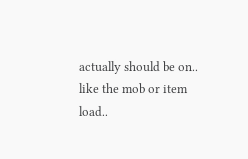actually should be on.. like the mob or item load..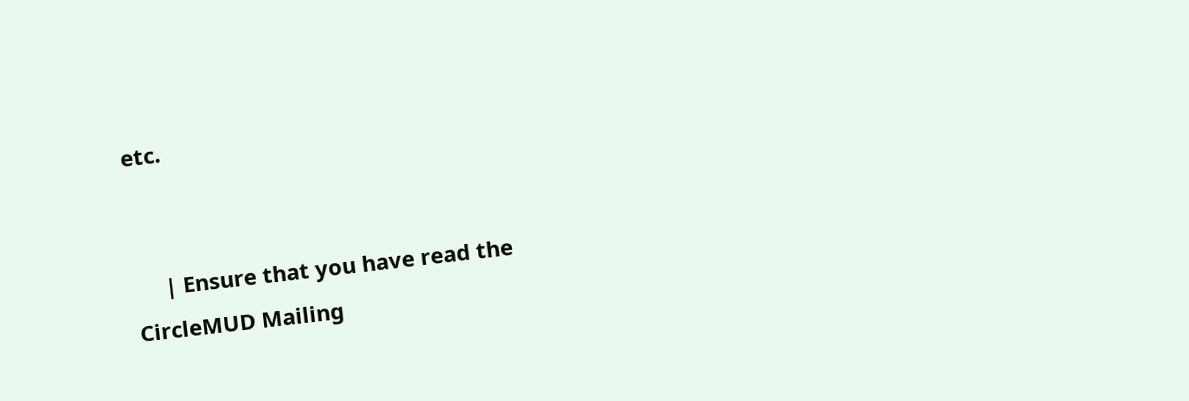etc.


     | Ensure that you have read the CircleMUD Mailing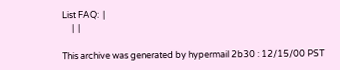List FAQ:  |
     |  |

This archive was generated by hypermail 2b30 : 12/15/00 PST